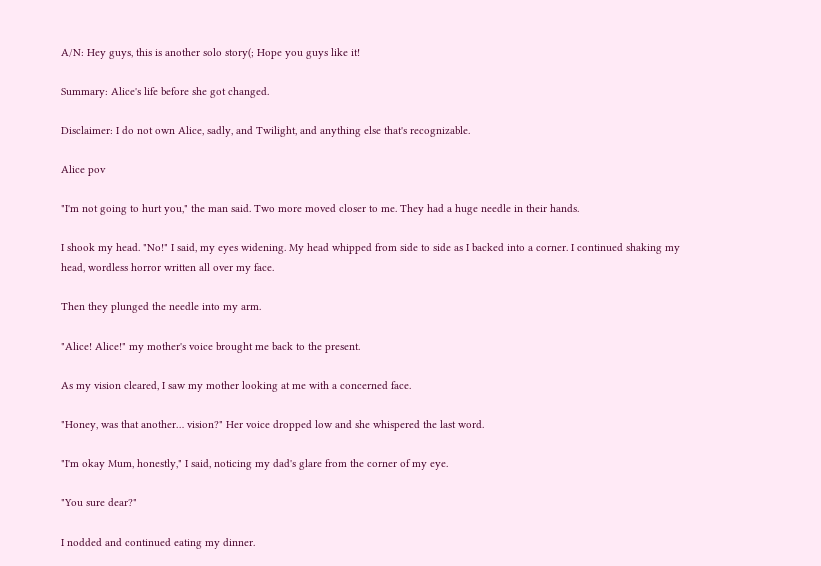A/N: Hey guys, this is another solo story(; Hope you guys like it!

Summary: Alice's life before she got changed.

Disclaimer: I do not own Alice, sadly, and Twilight, and anything else that's recognizable.

Alice pov

"I'm not going to hurt you," the man said. Two more moved closer to me. They had a huge needle in their hands.

I shook my head. "No!" I said, my eyes widening. My head whipped from side to side as I backed into a corner. I continued shaking my head, wordless horror written all over my face.

Then they plunged the needle into my arm.

"Alice! Alice!" my mother's voice brought me back to the present.

As my vision cleared, I saw my mother looking at me with a concerned face.

"Honey, was that another… vision?" Her voice dropped low and she whispered the last word.

"I'm okay Mum, honestly," I said, noticing my dad's glare from the corner of my eye.

"You sure dear?"

I nodded and continued eating my dinner.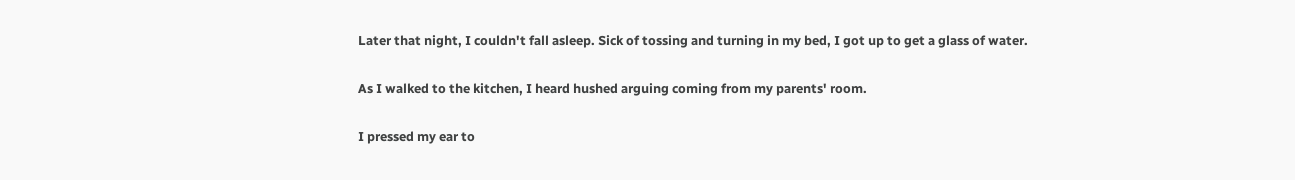Later that night, I couldn't fall asleep. Sick of tossing and turning in my bed, I got up to get a glass of water.

As I walked to the kitchen, I heard hushed arguing coming from my parents' room.

I pressed my ear to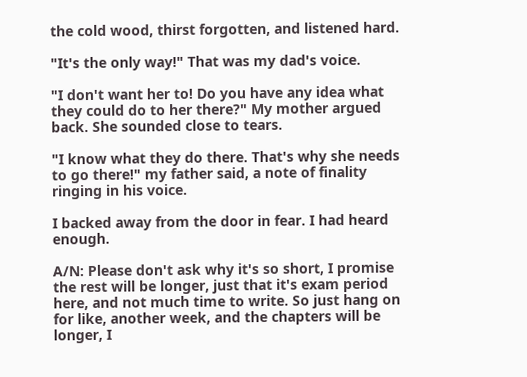the cold wood, thirst forgotten, and listened hard.

"It's the only way!" That was my dad's voice.

"I don't want her to! Do you have any idea what they could do to her there?" My mother argued back. She sounded close to tears.

"I know what they do there. That's why she needs to go there!" my father said, a note of finality ringing in his voice.

I backed away from the door in fear. I had heard enough.

A/N: Please don't ask why it's so short, I promise the rest will be longer, just that it's exam period here, and not much time to write. So just hang on for like, another week, and the chapters will be longer, I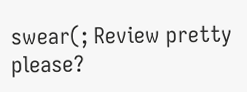swear(; Review pretty please?